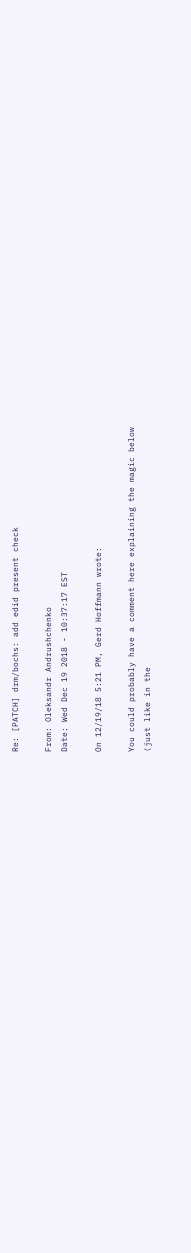Re: [PATCH] drm/bochs: add edid present check

From: Oleksandr Andrushchenko
Date: Wed Dec 19 2018 - 10:37:17 EST

On 12/19/18 5:21 PM, Gerd Hoffmann wrote:

You could probably have a comment here explaining the magic below
(just like in the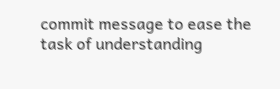commit message to ease the task of understanding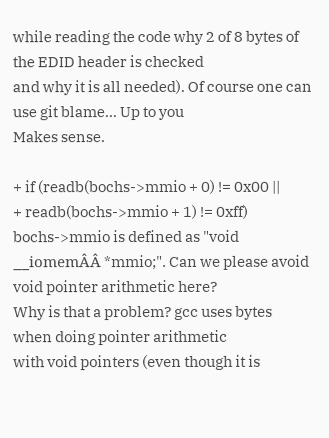while reading the code why 2 of 8 bytes of the EDID header is checked
and why it is all needed). Of course one can use git blame... Up to you
Makes sense.

+ if (readb(bochs->mmio + 0) != 0x00 ||
+ readb(bochs->mmio + 1) != 0xff)
bochs->mmio is defined as "void __iomemÂÂ *mmio;". Can we please avoid
void pointer arithmetic here?
Why is that a problem? gcc uses bytes when doing pointer arithmetic
with void pointers (even though it is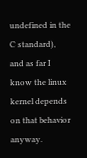undefined in the C standard),
and as far I know the linux kernel depends on that behavior anyway.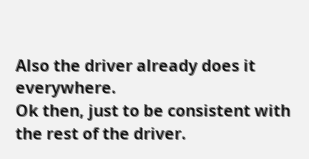Also the driver already does it everywhere.
Ok then, just to be consistent with the rest of the driver.